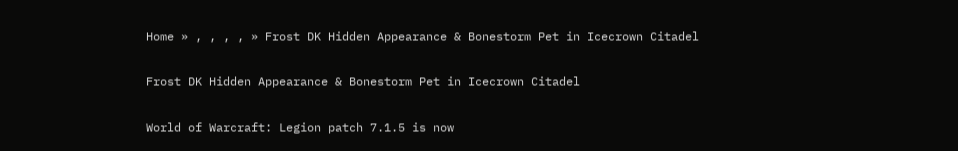Home » , , , , » Frost DK Hidden Appearance & Bonestorm Pet in Icecrown Citadel

Frost DK Hidden Appearance & Bonestorm Pet in Icecrown Citadel

World of Warcraft: Legion patch 7.1.5 is now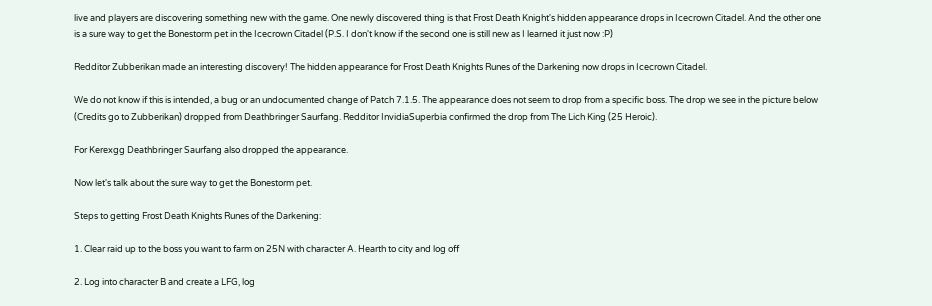live and players are discovering something new with the game. One newly discovered thing is that Frost Death Knight's hidden appearance drops in Icecrown Citadel. And the other one is a sure way to get the Bonestorm pet in the Icecrown Citadel (P.S. I don't know if the second one is still new as I learned it just now :P)

Redditor Zubberikan made an interesting discovery! The hidden appearance for Frost Death Knights Runes of the Darkening now drops in Icecrown Citadel.

We do not know if this is intended, a bug or an undocumented change of Patch 7.1.5. The appearance does not seem to drop from a specific boss. The drop we see in the picture below (Credits go to Zubberikan) dropped from Deathbringer Saurfang. Redditor InvidiaSuperbia confirmed the drop from The Lich King (25 Heroic).

For Kerexgg Deathbringer Saurfang also dropped the appearance.

Now let's talk about the sure way to get the Bonestorm pet.

Steps to getting Frost Death Knights Runes of the Darkening:

1. Clear raid up to the boss you want to farm on 25N with character A. Hearth to city and log off

2. Log into character B and create a LFG, log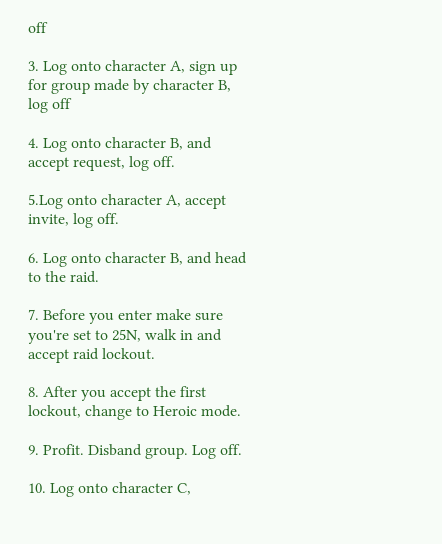off

3. Log onto character A, sign up for group made by character B, log off

4. Log onto character B, and accept request, log off.

5.Log onto character A, accept invite, log off.

6. Log onto character B, and head to the raid.

7. Before you enter make sure you're set to 25N, walk in and accept raid lockout.

8. After you accept the first lockout, change to Heroic mode.

9. Profit. Disband group. Log off.

10. Log onto character C,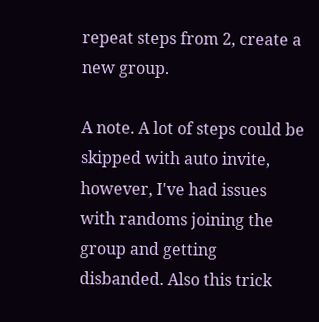repeat steps from 2, create a new group.

A note. A lot of steps could be skipped with auto invite, however, I've had issues with randoms joining the group and getting disbanded. Also this trick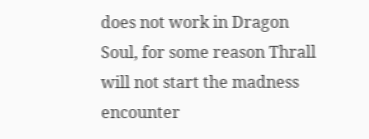does not work in Dragon Soul, for some reason Thrall will not start the madness encounter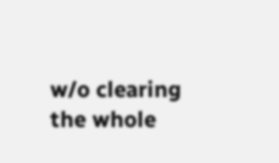w/o clearing the whole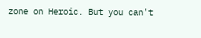zone on Heroic. But you can't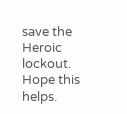save the Heroic lockout. Hope this helps.